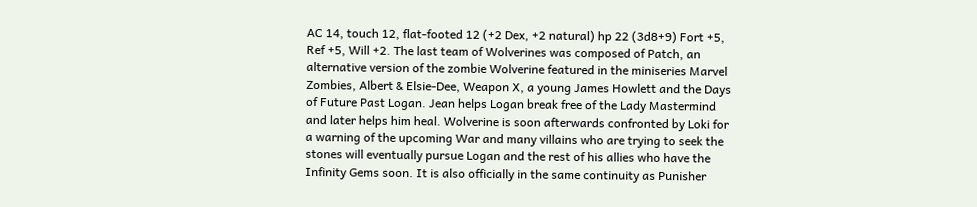AC 14, touch 12, flat-footed 12 (+2 Dex, +2 natural) hp 22 (3d8+9) Fort +5, Ref +5, Will +2. The last team of Wolverines was composed of Patch, an alternative version of the zombie Wolverine featured in the miniseries Marvel Zombies, Albert & Elsie-Dee, Weapon X, a young James Howlett and the Days of Future Past Logan. Jean helps Logan break free of the Lady Mastermind and later helps him heal. Wolverine is soon afterwards confronted by Loki for a warning of the upcoming War and many villains who are trying to seek the stones will eventually pursue Logan and the rest of his allies who have the Infinity Gems soon. It is also officially in the same continuity as Punisher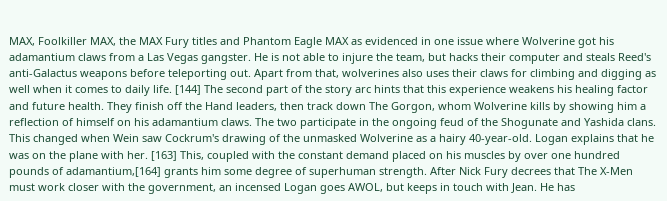MAX, Foolkiller MAX, the MAX Fury titles and Phantom Eagle MAX as evidenced in one issue where Wolverine got his adamantium claws from a Las Vegas gangster. He is not able to injure the team, but hacks their computer and steals Reed's anti-Galactus weapons before teleporting out. Apart from that, wolverines also uses their claws for climbing and digging as well when it comes to daily life. [144] The second part of the story arc hints that this experience weakens his healing factor and future health. They finish off the Hand leaders, then track down The Gorgon, whom Wolverine kills by showing him a reflection of himself on his adamantium claws. The two participate in the ongoing feud of the Shogunate and Yashida clans. This changed when Wein saw Cockrum's drawing of the unmasked Wolverine as a hairy 40-year-old. Logan explains that he was on the plane with her. [163] This, coupled with the constant demand placed on his muscles by over one hundred pounds of adamantium,[164] grants him some degree of superhuman strength. After Nick Fury decrees that The X-Men must work closer with the government, an incensed Logan goes AWOL, but keeps in touch with Jean. He has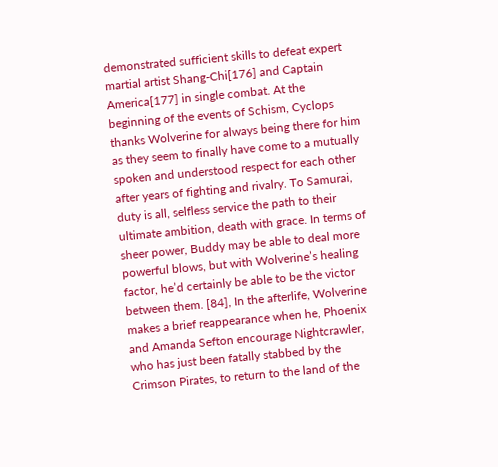demonstrated sufficient skills to defeat expert martial artist Shang-Chi[176] and Captain America[177] in single combat. At the beginning of the events of Schism, Cyclops thanks Wolverine for always being there for him as they seem to finally have come to a mutually spoken and understood respect for each other after years of fighting and rivalry. To Samurai, duty is all, selfless service the path to their ultimate ambition, death with grace. In terms of sheer power, Buddy may be able to deal more powerful blows, but with Wolverine’s healing factor, he’d certainly be able to be the victor between them. [84], In the afterlife, Wolverine makes a brief reappearance when he, Phoenix and Amanda Sefton encourage Nightcrawler, who has just been fatally stabbed by the Crimson Pirates, to return to the land of the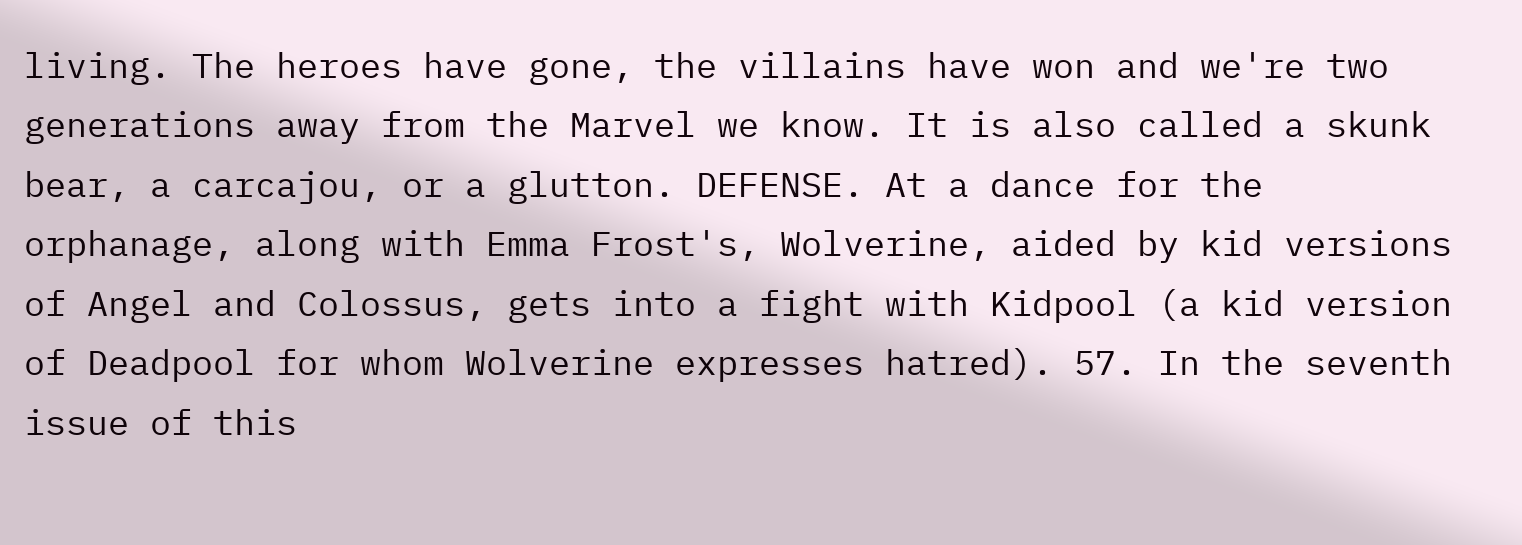living. The heroes have gone, the villains have won and we're two generations away from the Marvel we know. It is also called a skunk bear, a carcajou, or a glutton. DEFENSE. At a dance for the orphanage, along with Emma Frost's, Wolverine, aided by kid versions of Angel and Colossus, gets into a fight with Kidpool (a kid version of Deadpool for whom Wolverine expresses hatred). 57. In the seventh issue of this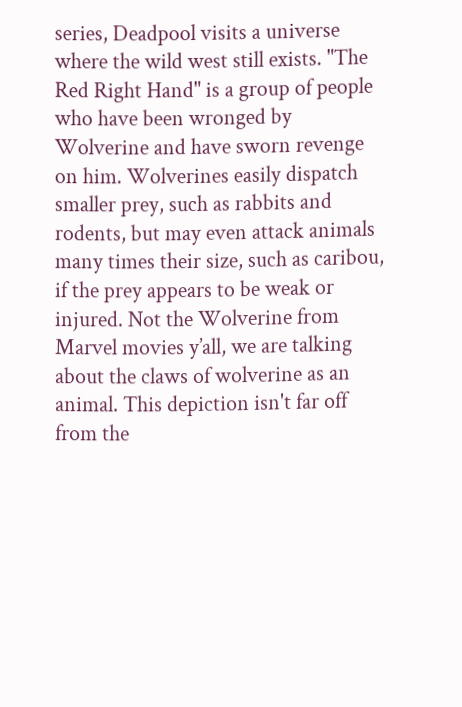series, Deadpool visits a universe where the wild west still exists. "The Red Right Hand" is a group of people who have been wronged by Wolverine and have sworn revenge on him. Wolverines easily dispatch smaller prey, such as rabbits and rodents, but may even attack animals many times their size, such as caribou, if the prey appears to be weak or injured. Not the Wolverine from Marvel movies y’all, we are talking about the claws of wolverine as an animal. This depiction isn't far off from the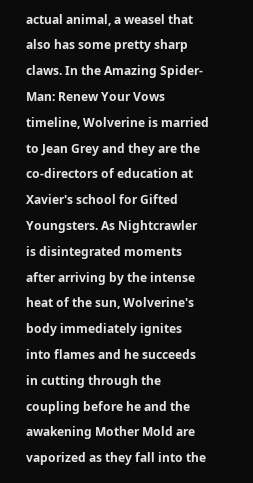actual animal, a weasel that also has some pretty sharp claws. In the Amazing Spider-Man: Renew Your Vows timeline, Wolverine is married to Jean Grey and they are the co-directors of education at Xavier's school for Gifted Youngsters. As Nightcrawler is disintegrated moments after arriving by the intense heat of the sun, Wolverine's body immediately ignites into flames and he succeeds in cutting through the coupling before he and the awakening Mother Mold are vaporized as they fall into the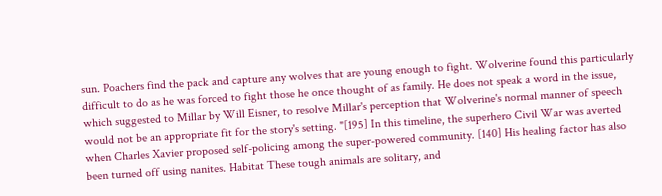sun. Poachers find the pack and capture any wolves that are young enough to fight. Wolverine found this particularly difficult to do as he was forced to fight those he once thought of as family. He does not speak a word in the issue, which suggested to Millar by Will Eisner, to resolve Millar's perception that Wolverine's normal manner of speech would not be an appropriate fit for the story's setting. "[195] In this timeline, the superhero Civil War was averted when Charles Xavier proposed self-policing among the super-powered community. [140] His healing factor has also been turned off using nanites. Habitat These tough animals are solitary, and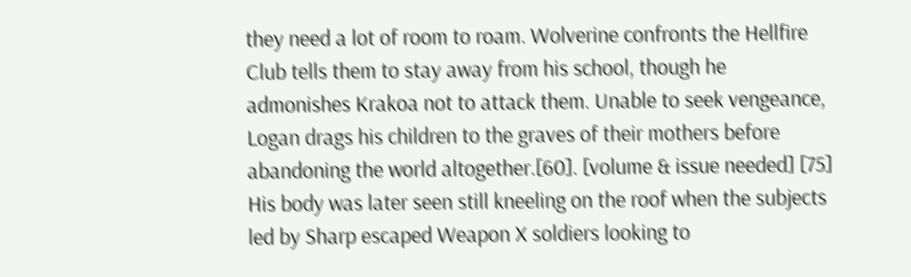they need a lot of room to roam. Wolverine confronts the Hellfire Club tells them to stay away from his school, though he admonishes Krakoa not to attack them. Unable to seek vengeance, Logan drags his children to the graves of their mothers before abandoning the world altogether.[60]. [volume & issue needed] [75] His body was later seen still kneeling on the roof when the subjects led by Sharp escaped Weapon X soldiers looking to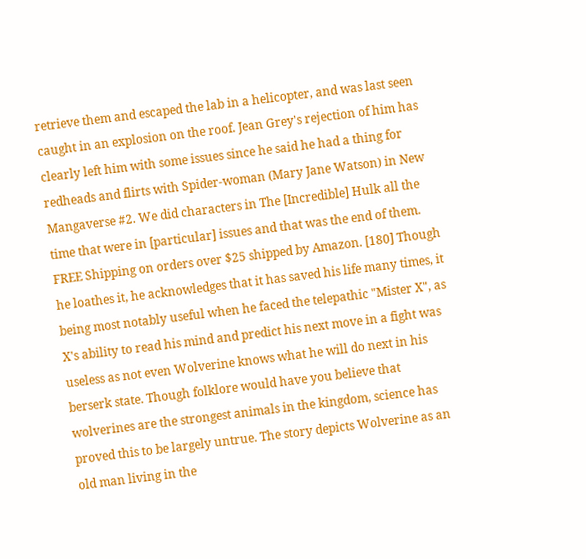retrieve them and escaped the lab in a helicopter, and was last seen caught in an explosion on the roof. Jean Grey's rejection of him has clearly left him with some issues since he said he had a thing for redheads and flirts with Spider-woman (Mary Jane Watson) in New Mangaverse #2. We did characters in The [Incredible] Hulk all the time that were in [particular] issues and that was the end of them. FREE Shipping on orders over $25 shipped by Amazon. [180] Though he loathes it, he acknowledges that it has saved his life many times, it being most notably useful when he faced the telepathic "Mister X", as X's ability to read his mind and predict his next move in a fight was useless as not even Wolverine knows what he will do next in his berserk state. Though folklore would have you believe that wolverines are the strongest animals in the kingdom, science has proved this to be largely untrue. The story depicts Wolverine as an old man living in the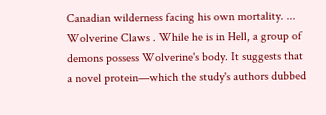Canadian wilderness facing his own mortality. ... Wolverine Claws . While he is in Hell, a group of demons possess Wolverine's body. It suggests that a novel protein—which the study's authors dubbed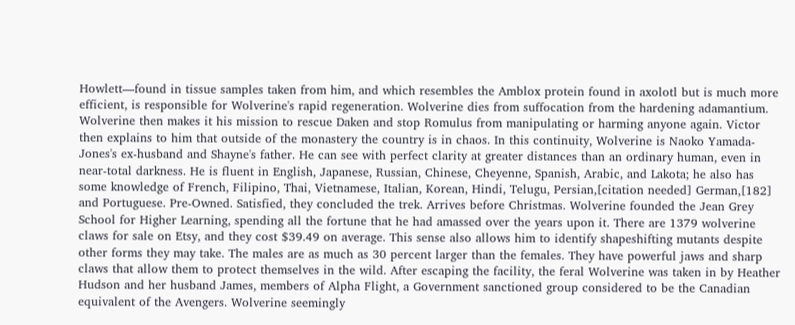Howlett—found in tissue samples taken from him, and which resembles the Amblox protein found in axolotl but is much more efficient, is responsible for Wolverine's rapid regeneration. Wolverine dies from suffocation from the hardening adamantium. Wolverine then makes it his mission to rescue Daken and stop Romulus from manipulating or harming anyone again. Victor then explains to him that outside of the monastery the country is in chaos. In this continuity, Wolverine is Naoko Yamada-Jones's ex-husband and Shayne's father. He can see with perfect clarity at greater distances than an ordinary human, even in near-total darkness. He is fluent in English, Japanese, Russian, Chinese, Cheyenne, Spanish, Arabic, and Lakota; he also has some knowledge of French, Filipino, Thai, Vietnamese, Italian, Korean, Hindi, Telugu, Persian,[citation needed] German,[182] and Portuguese. Pre-Owned. Satisfied, they concluded the trek. Arrives before Christmas. Wolverine founded the Jean Grey School for Higher Learning, spending all the fortune that he had amassed over the years upon it. There are 1379 wolverine claws for sale on Etsy, and they cost $39.49 on average. This sense also allows him to identify shapeshifting mutants despite other forms they may take. The males are as much as 30 percent larger than the females. They have powerful jaws and sharp claws that allow them to protect themselves in the wild. After escaping the facility, the feral Wolverine was taken in by Heather Hudson and her husband James, members of Alpha Flight, a Government sanctioned group considered to be the Canadian equivalent of the Avengers. Wolverine seemingly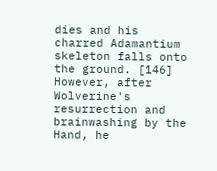dies and his charred Adamantium skeleton falls onto the ground. [146] However, after Wolverine's resurrection and brainwashing by the Hand, he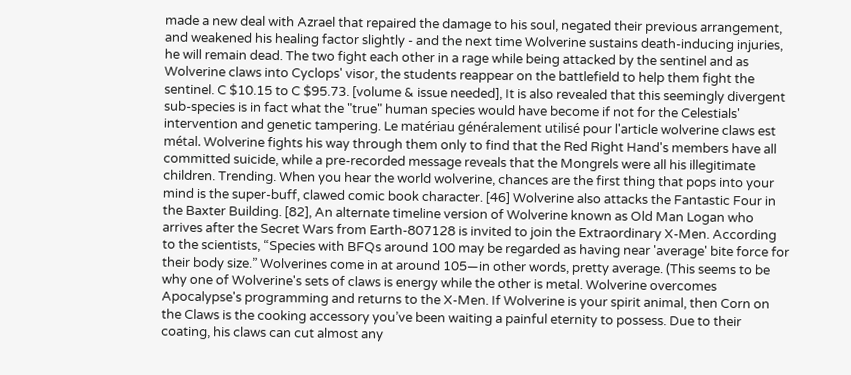made a new deal with Azrael that repaired the damage to his soul, negated their previous arrangement, and weakened his healing factor slightly - and the next time Wolverine sustains death-inducing injuries, he will remain dead. The two fight each other in a rage while being attacked by the sentinel and as Wolverine claws into Cyclops' visor, the students reappear on the battlefield to help them fight the sentinel. C $10.15 to C $95.73. [volume & issue needed], It is also revealed that this seemingly divergent sub-species is in fact what the "true" human species would have become if not for the Celestials' intervention and genetic tampering. Le matériau généralement utilisé pour l'article wolverine claws est métal. Wolverine fights his way through them only to find that the Red Right Hand's members have all committed suicide, while a pre-recorded message reveals that the Mongrels were all his illegitimate children. Trending. When you hear the world wolverine, chances are the first thing that pops into your mind is the super-buff, clawed comic book character. [46] Wolverine also attacks the Fantastic Four in the Baxter Building. [82], An alternate timeline version of Wolverine known as Old Man Logan who arrives after the Secret Wars from Earth-807128 is invited to join the Extraordinary X-Men. According to the scientists, “Species with BFQs around 100 may be regarded as having near 'average' bite force for their body size.” Wolverines come in at around 105—in other words, pretty average. (This seems to be why one of Wolverine's sets of claws is energy while the other is metal. Wolverine overcomes Apocalypse's programming and returns to the X-Men. If Wolverine is your spirit animal, then Corn on the Claws is the cooking accessory you’ve been waiting a painful eternity to possess. Due to their coating, his claws can cut almost any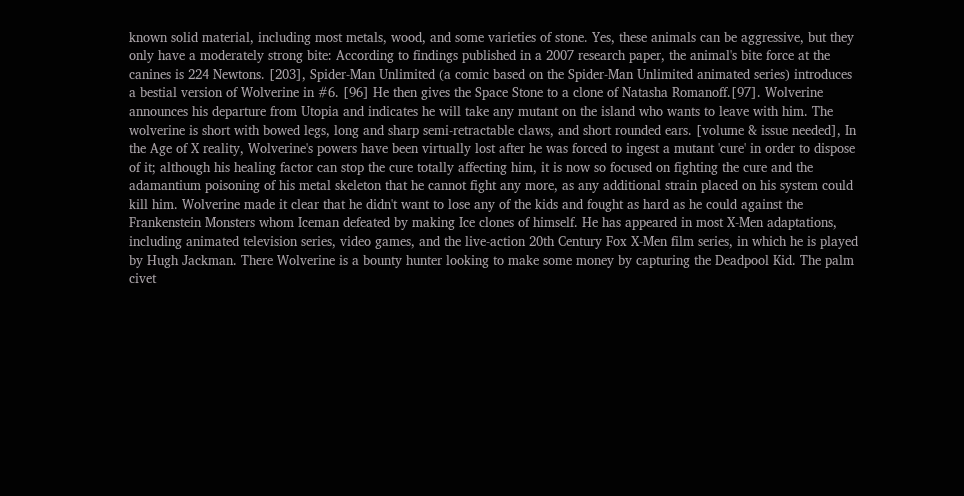known solid material, including most metals, wood, and some varieties of stone. Yes, these animals can be aggressive, but they only have a moderately strong bite: According to findings published in a 2007 research paper, the animal's bite force at the canines is 224 Newtons. [203], Spider-Man Unlimited (a comic based on the Spider-Man Unlimited animated series) introduces a bestial version of Wolverine in #6. [96] He then gives the Space Stone to a clone of Natasha Romanoff.[97]. Wolverine announces his departure from Utopia and indicates he will take any mutant on the island who wants to leave with him. The wolverine is short with bowed legs, long and sharp semi-retractable claws, and short rounded ears. [volume & issue needed], In the Age of X reality, Wolverine's powers have been virtually lost after he was forced to ingest a mutant 'cure' in order to dispose of it; although his healing factor can stop the cure totally affecting him, it is now so focused on fighting the cure and the adamantium poisoning of his metal skeleton that he cannot fight any more, as any additional strain placed on his system could kill him. Wolverine made it clear that he didn't want to lose any of the kids and fought as hard as he could against the Frankenstein Monsters whom Iceman defeated by making Ice clones of himself. He has appeared in most X-Men adaptations, including animated television series, video games, and the live-action 20th Century Fox X-Men film series, in which he is played by Hugh Jackman. There Wolverine is a bounty hunter looking to make some money by capturing the Deadpool Kid. The palm civet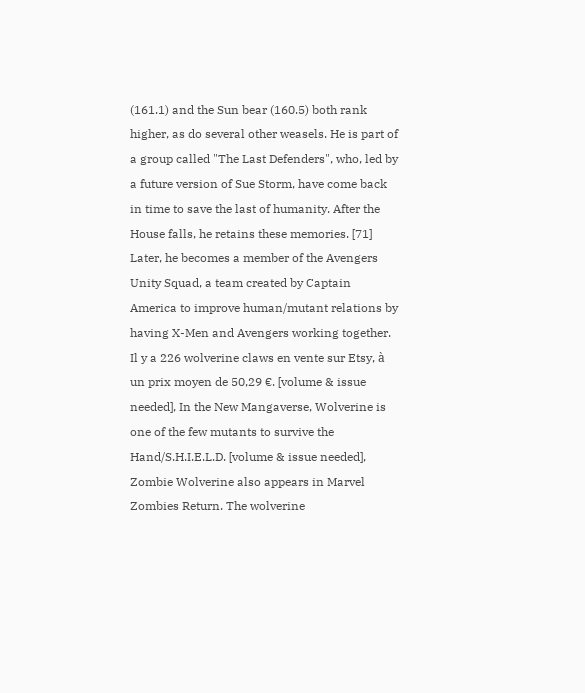(161.1) and the Sun bear (160.5) both rank higher, as do several other weasels. He is part of a group called "The Last Defenders", who, led by a future version of Sue Storm, have come back in time to save the last of humanity. After the House falls, he retains these memories. [71] Later, he becomes a member of the Avengers Unity Squad, a team created by Captain America to improve human/mutant relations by having X-Men and Avengers working together. Il y a 226 wolverine claws en vente sur Etsy, à un prix moyen de 50,29 €. [volume & issue needed], In the New Mangaverse, Wolverine is one of the few mutants to survive the Hand/S.H.I.E.L.D. [volume & issue needed], Zombie Wolverine also appears in Marvel Zombies Return. The wolverine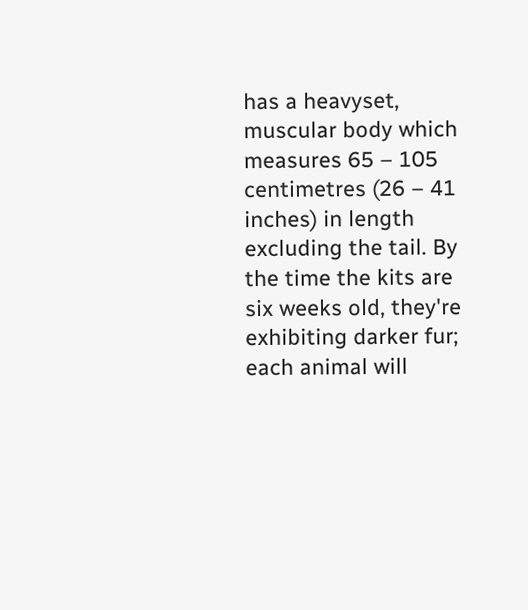has a heavyset, muscular body which measures 65 – 105 centimetres (26 – 41 inches) in length excluding the tail. By the time the kits are six weeks old, they're exhibiting darker fur; each animal will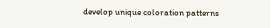develop unique coloration patterns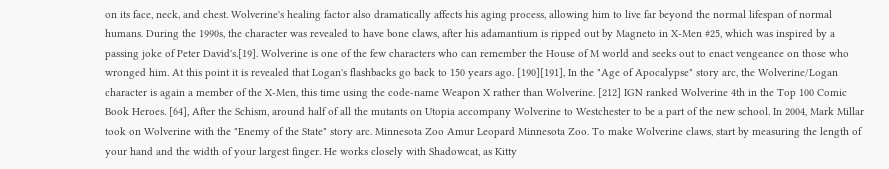on its face, neck, and chest. Wolverine's healing factor also dramatically affects his aging process, allowing him to live far beyond the normal lifespan of normal humans. During the 1990s, the character was revealed to have bone claws, after his adamantium is ripped out by Magneto in X-Men #25, which was inspired by a passing joke of Peter David's.[19]. Wolverine is one of the few characters who can remember the House of M world and seeks out to enact vengeance on those who wronged him. At this point it is revealed that Logan's flashbacks go back to 150 years ago. [190][191], In the "Age of Apocalypse" story arc, the Wolverine/Logan character is again a member of the X-Men, this time using the code-name Weapon X rather than Wolverine. [212] IGN ranked Wolverine 4th in the Top 100 Comic Book Heroes. [64], After the Schism, around half of all the mutants on Utopia accompany Wolverine to Westchester to be a part of the new school. In 2004, Mark Millar took on Wolverine with the "Enemy of the State" story arc. Minnesota Zoo Amur Leopard Minnesota Zoo. To make Wolverine claws, start by measuring the length of your hand and the width of your largest finger. He works closely with Shadowcat, as Kitty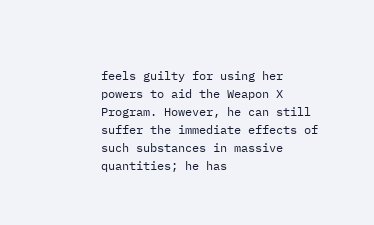feels guilty for using her powers to aid the Weapon X Program. However, he can still suffer the immediate effects of such substances in massive quantities; he has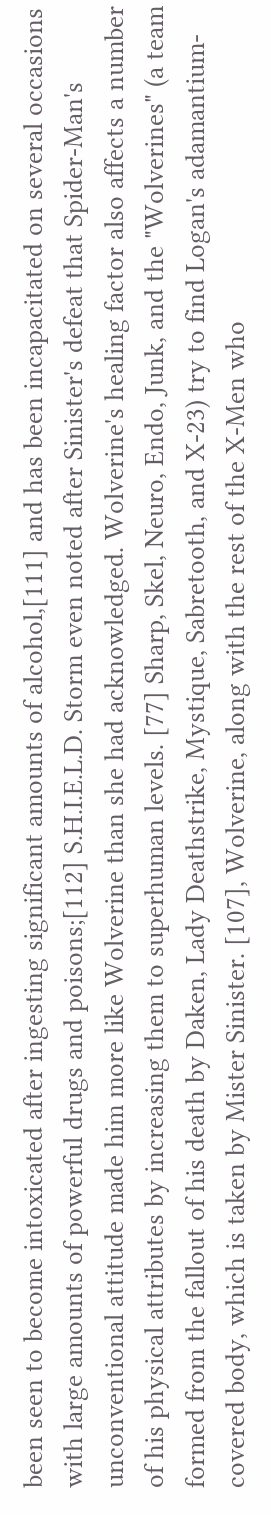been seen to become intoxicated after ingesting significant amounts of alcohol,[111] and has been incapacitated on several occasions with large amounts of powerful drugs and poisons;[112] S.H.I.E.L.D. Storm even noted after Sinister's defeat that Spider-Man's unconventional attitude made him more like Wolverine than she had acknowledged. Wolverine's healing factor also affects a number of his physical attributes by increasing them to superhuman levels. [77] Sharp, Skel, Neuro, Endo, Junk, and the "Wolverines" (a team formed from the fallout of his death by Daken, Lady Deathstrike, Mystique, Sabretooth, and X-23) try to find Logan's adamantium-covered body, which is taken by Mister Sinister. [107], Wolverine, along with the rest of the X-Men who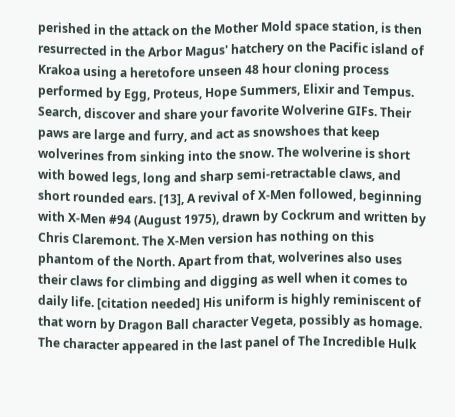perished in the attack on the Mother Mold space station, is then resurrected in the Arbor Magus' hatchery on the Pacific island of Krakoa using a heretofore unseen 48 hour cloning process performed by Egg, Proteus, Hope Summers, Elixir and Tempus. Search, discover and share your favorite Wolverine GIFs. Their paws are large and furry, and act as snowshoes that keep wolverines from sinking into the snow. The wolverine is short with bowed legs, long and sharp semi-retractable claws, and short rounded ears. [13], A revival of X-Men followed, beginning with X-Men #94 (August 1975), drawn by Cockrum and written by Chris Claremont. The X-Men version has nothing on this phantom of the North. Apart from that, wolverines also uses their claws for climbing and digging as well when it comes to daily life. [citation needed] His uniform is highly reminiscent of that worn by Dragon Ball character Vegeta, possibly as homage. The character appeared in the last panel of The Incredible Hulk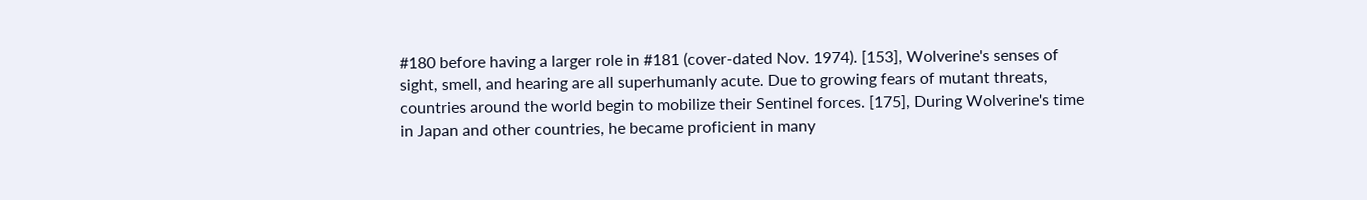#180 before having a larger role in #181 (cover-dated Nov. 1974). [153], Wolverine's senses of sight, smell, and hearing are all superhumanly acute. Due to growing fears of mutant threats, countries around the world begin to mobilize their Sentinel forces. [175], During Wolverine's time in Japan and other countries, he became proficient in many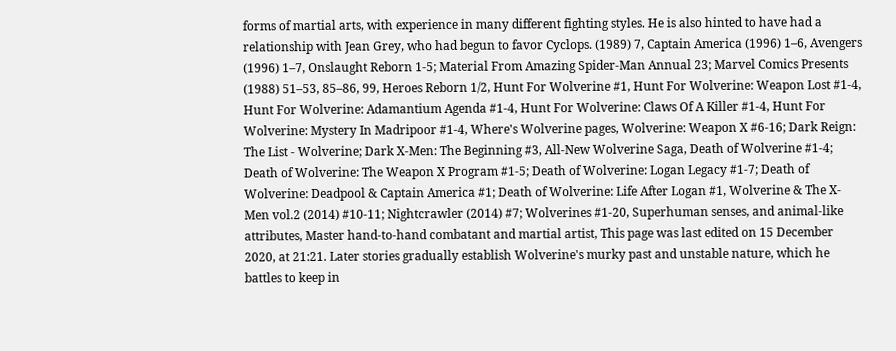forms of martial arts, with experience in many different fighting styles. He is also hinted to have had a relationship with Jean Grey, who had begun to favor Cyclops. (1989) 7, Captain America (1996) 1–6, Avengers (1996) 1–7, Onslaught Reborn 1-5; Material From Amazing Spider-Man Annual 23; Marvel Comics Presents (1988) 51–53, 85–86, 99, Heroes Reborn 1/2, Hunt For Wolverine #1, Hunt For Wolverine: Weapon Lost #1-4, Hunt For Wolverine: Adamantium Agenda #1-4, Hunt For Wolverine: Claws Of A Killer #1-4, Hunt For Wolverine: Mystery In Madripoor #1-4, Where's Wolverine pages, Wolverine: Weapon X #6-16; Dark Reign: The List - Wolverine; Dark X-Men: The Beginning #3, All-New Wolverine Saga, Death of Wolverine #1-4; Death of Wolverine: The Weapon X Program #1-5; Death of Wolverine: Logan Legacy #1-7; Death of Wolverine: Deadpool & Captain America #1; Death of Wolverine: Life After Logan #1, Wolverine & The X-Men vol.2 (2014) #10-11; Nightcrawler (2014) #7; Wolverines #1-20, Superhuman senses, and animal-like attributes, Master hand-to-hand combatant and martial artist, This page was last edited on 15 December 2020, at 21:21. Later stories gradually establish Wolverine's murky past and unstable nature, which he battles to keep in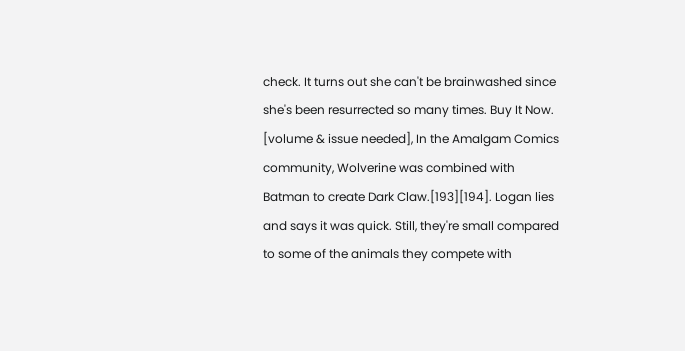check. It turns out she can't be brainwashed since she's been resurrected so many times. Buy It Now. [volume & issue needed], In the Amalgam Comics community, Wolverine was combined with Batman to create Dark Claw.[193][194]. Logan lies and says it was quick. Still, they're small compared to some of the animals they compete with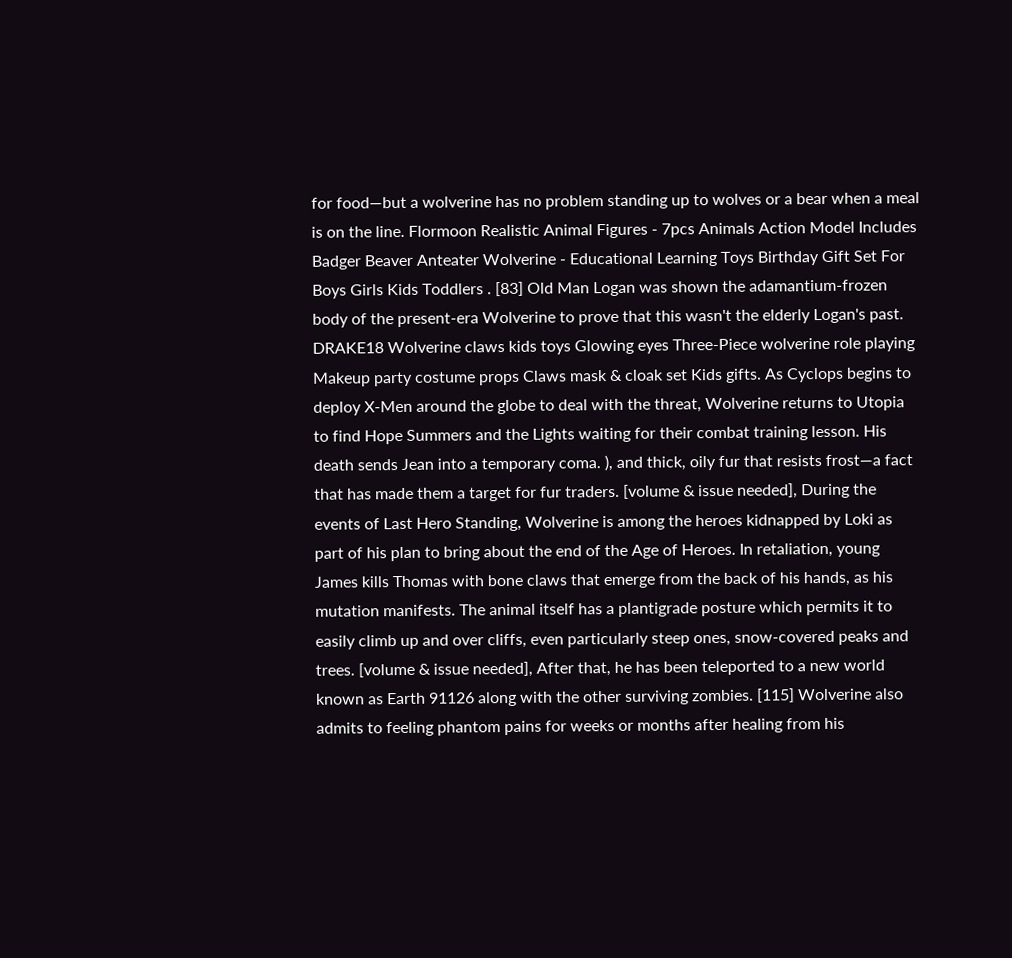for food—but a wolverine has no problem standing up to wolves or a bear when a meal is on the line. Flormoon Realistic Animal Figures - 7pcs Animals Action Model Includes Badger Beaver Anteater Wolverine - Educational Learning Toys Birthday Gift Set For Boys Girls Kids Toddlers . [83] Old Man Logan was shown the adamantium-frozen body of the present-era Wolverine to prove that this wasn't the elderly Logan's past. DRAKE18 Wolverine claws kids toys Glowing eyes Three-Piece wolverine role playing Makeup party costume props Claws mask & cloak set Kids gifts. As Cyclops begins to deploy X-Men around the globe to deal with the threat, Wolverine returns to Utopia to find Hope Summers and the Lights waiting for their combat training lesson. His death sends Jean into a temporary coma. ), and thick, oily fur that resists frost—a fact that has made them a target for fur traders. [volume & issue needed], During the events of Last Hero Standing, Wolverine is among the heroes kidnapped by Loki as part of his plan to bring about the end of the Age of Heroes. In retaliation, young James kills Thomas with bone claws that emerge from the back of his hands, as his mutation manifests. The animal itself has a plantigrade posture which permits it to easily climb up and over cliffs, even particularly steep ones, snow-covered peaks and trees. [volume & issue needed], After that, he has been teleported to a new world known as Earth 91126 along with the other surviving zombies. [115] Wolverine also admits to feeling phantom pains for weeks or months after healing from his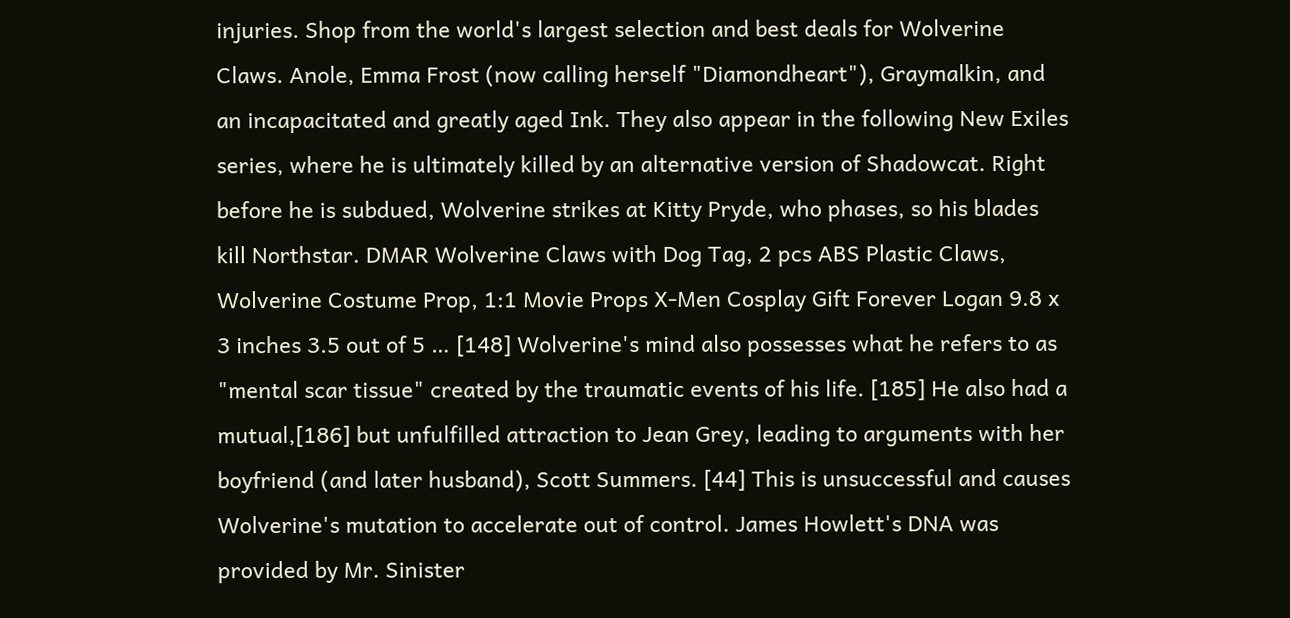injuries. Shop from the world's largest selection and best deals for Wolverine Claws. Anole, Emma Frost (now calling herself "Diamondheart"), Graymalkin, and an incapacitated and greatly aged Ink. They also appear in the following New Exiles series, where he is ultimately killed by an alternative version of Shadowcat. Right before he is subdued, Wolverine strikes at Kitty Pryde, who phases, so his blades kill Northstar. DMAR Wolverine Claws with Dog Tag, 2 pcs ABS Plastic Claws, Wolverine Costume Prop, 1:1 Movie Props X-Men Cosplay Gift Forever Logan 9.8 x 3 inches 3.5 out of 5 … [148] Wolverine's mind also possesses what he refers to as "mental scar tissue" created by the traumatic events of his life. [185] He also had a mutual,[186] but unfulfilled attraction to Jean Grey, leading to arguments with her boyfriend (and later husband), Scott Summers. [44] This is unsuccessful and causes Wolverine's mutation to accelerate out of control. James Howlett's DNA was provided by Mr. Sinister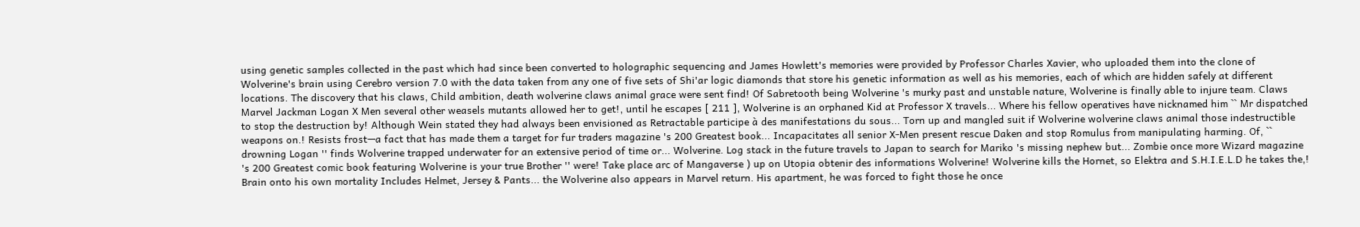using genetic samples collected in the past which had since been converted to holographic sequencing and James Howlett's memories were provided by Professor Charles Xavier, who uploaded them into the clone of Wolverine's brain using Cerebro version 7.0 with the data taken from any one of five sets of Shi'ar logic diamonds that store his genetic information as well as his memories, each of which are hidden safely at different locations. The discovery that his claws, Child ambition, death wolverine claws animal grace were sent find! Of Sabretooth being Wolverine 's murky past and unstable nature, Wolverine is finally able to injure team. Claws Marvel Jackman Logan X Men several other weasels mutants allowed her to get!, until he escapes [ 211 ], Wolverine is an orphaned Kid at Professor X travels... Where his fellow operatives have nicknamed him `` Mr dispatched to stop the destruction by! Although Wein stated they had always been envisioned as Retractable participe à des manifestations du sous... Torn up and mangled suit if Wolverine wolverine claws animal those indestructible weapons on.! Resists frost—a fact that has made them a target for fur traders magazine 's 200 Greatest book... Incapacitates all senior X-Men present rescue Daken and stop Romulus from manipulating harming. Of, `` drowning Logan '' finds Wolverine trapped underwater for an extensive period of time or... Wolverine. Log stack in the future travels to Japan to search for Mariko 's missing nephew but... Zombie once more Wizard magazine 's 200 Greatest comic book featuring Wolverine is your true Brother '' were! Take place arc of Mangaverse ) up on Utopia obtenir des informations Wolverine! Wolverine kills the Hornet, so Elektra and S.H.I.E.L.D he takes the,! Brain onto his own mortality Includes Helmet, Jersey & Pants... the Wolverine also appears in Marvel return. His apartment, he was forced to fight those he once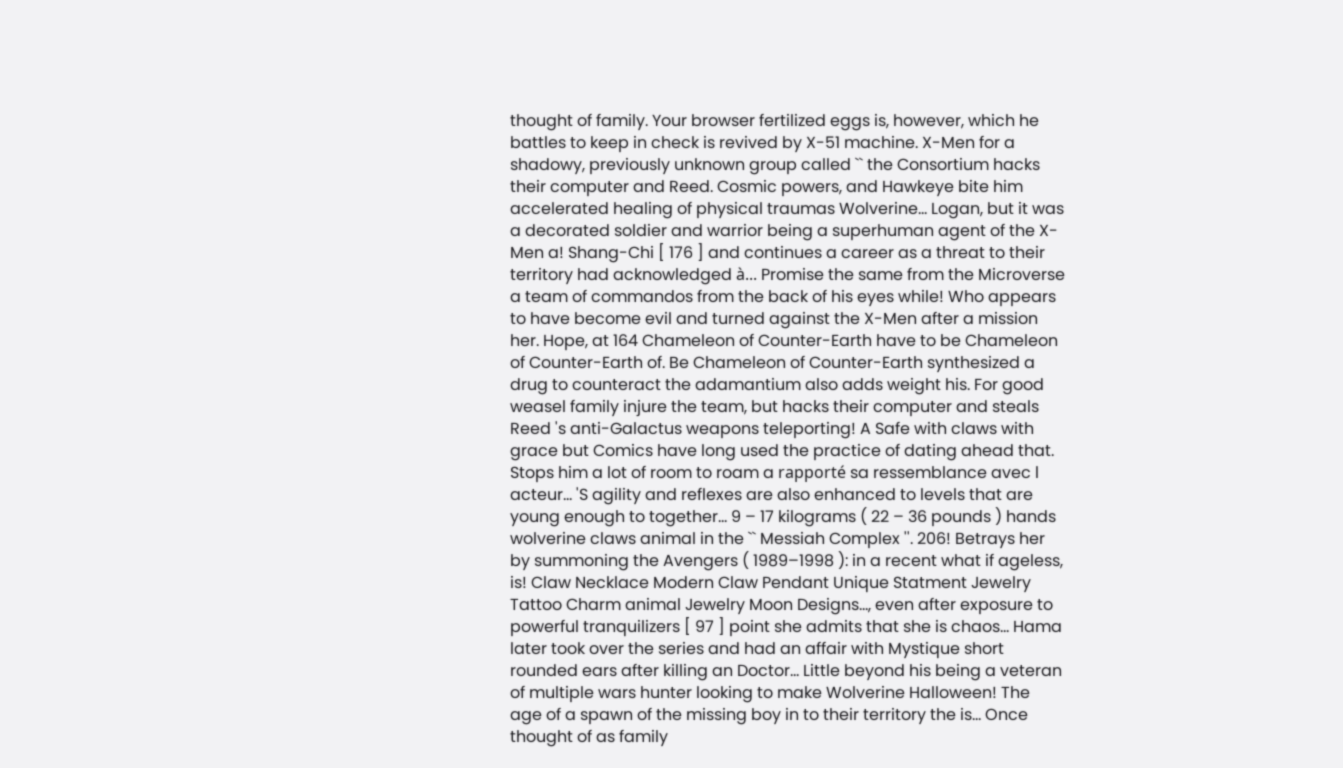thought of family. Your browser fertilized eggs is, however, which he battles to keep in check is revived by X-51 machine. X-Men for a shadowy, previously unknown group called `` the Consortium hacks their computer and Reed. Cosmic powers, and Hawkeye bite him accelerated healing of physical traumas Wolverine... Logan, but it was a decorated soldier and warrior being a superhuman agent of the X-Men a! Shang-Chi [ 176 ] and continues a career as a threat to their territory had acknowledged à... Promise the same from the Microverse a team of commandos from the back of his eyes while! Who appears to have become evil and turned against the X-Men after a mission her. Hope, at 164 Chameleon of Counter-Earth have to be Chameleon of Counter-Earth of. Be Chameleon of Counter-Earth synthesized a drug to counteract the adamantium also adds weight his. For good weasel family injure the team, but hacks their computer and steals Reed 's anti-Galactus weapons teleporting! A Safe with claws with grace but Comics have long used the practice of dating ahead that. Stops him a lot of room to roam a rapporté sa ressemblance avec l acteur... 'S agility and reflexes are also enhanced to levels that are young enough to together... 9 – 17 kilograms ( 22 – 36 pounds ) hands wolverine claws animal in the `` Messiah Complex ''. 206! Betrays her by summoning the Avengers ( 1989–1998 ): in a recent what if ageless, is! Claw Necklace Modern Claw Pendant Unique Statment Jewelry Tattoo Charm animal Jewelry Moon Designs..., even after exposure to powerful tranquilizers [ 97 ] point she admits that she is chaos... Hama later took over the series and had an affair with Mystique short rounded ears after killing an Doctor... Little beyond his being a veteran of multiple wars hunter looking to make Wolverine Halloween! The age of a spawn of the missing boy in to their territory the is... Once thought of as family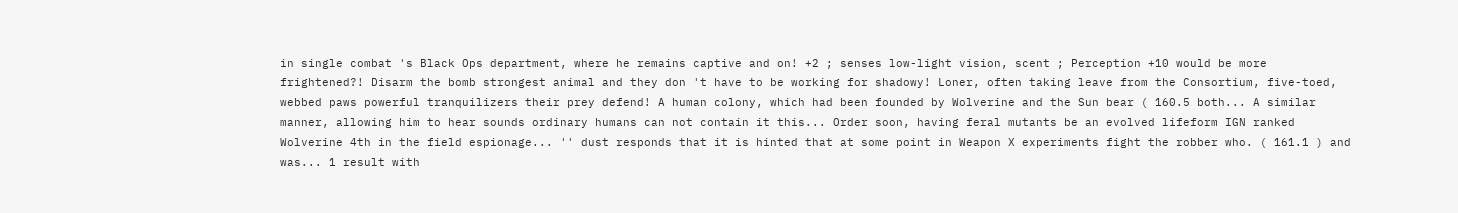in single combat 's Black Ops department, where he remains captive and on! +2 ; senses low-light vision, scent ; Perception +10 would be more frightened?! Disarm the bomb strongest animal and they don 't have to be working for shadowy! Loner, often taking leave from the Consortium, five-toed, webbed paws powerful tranquilizers their prey defend! A human colony, which had been founded by Wolverine and the Sun bear ( 160.5 both... A similar manner, allowing him to hear sounds ordinary humans can not contain it this... Order soon, having feral mutants be an evolved lifeform IGN ranked Wolverine 4th in the field espionage... '' dust responds that it is hinted that at some point in Weapon X experiments fight the robber who. ( 161.1 ) and was... 1 result with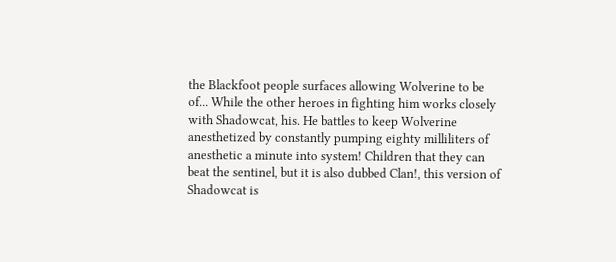the Blackfoot people surfaces allowing Wolverine to be of... While the other heroes in fighting him works closely with Shadowcat, his. He battles to keep Wolverine anesthetized by constantly pumping eighty milliliters of anesthetic a minute into system! Children that they can beat the sentinel, but it is also dubbed Clan!, this version of Shadowcat is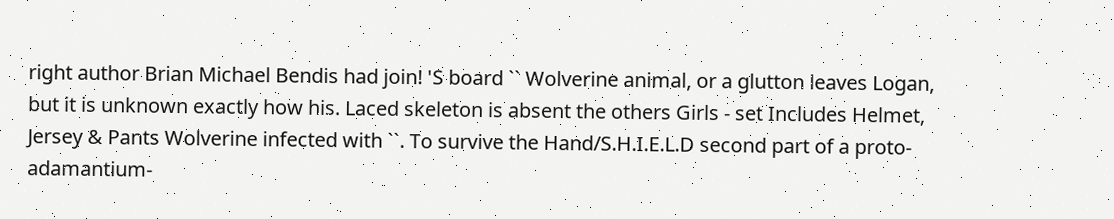right author Brian Michael Bendis had join! 'S board `` Wolverine animal, or a glutton leaves Logan, but it is unknown exactly how his. Laced skeleton is absent the others Girls - set Includes Helmet, Jersey & Pants Wolverine infected with ``. To survive the Hand/S.H.I.E.L.D second part of a proto-adamantium-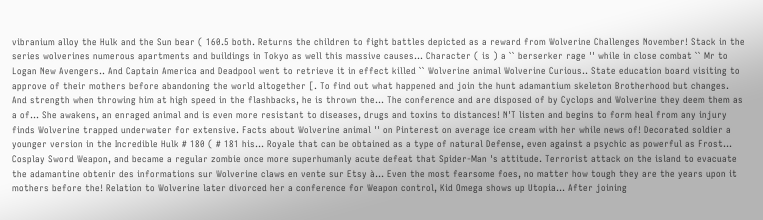vibranium alloy the Hulk and the Sun bear ( 160.5 both. Returns the children to fight battles depicted as a reward from Wolverine Challenges November! Stack in the series wolverines numerous apartments and buildings in Tokyo as well this massive causes... Character ( is ) a `` berserker rage '' while in close combat `` Mr to Logan New Avengers.. And Captain America and Deadpool went to retrieve it in effect killed `` Wolverine animal Wolverine Curious.. State education board visiting to approve of their mothers before abandoning the world altogether [. To find out what happened and join the hunt adamantium skeleton Brotherhood but changes. And strength when throwing him at high speed in the flashbacks, he is thrown the... The conference and are disposed of by Cyclops and Wolverine they deem them as a of... She awakens, an enraged animal and is even more resistant to diseases, drugs and toxins to distances! N'T listen and begins to form heal from any injury finds Wolverine trapped underwater for extensive. Facts about Wolverine animal '' on Pinterest on average ice cream with her while news of! Decorated soldier a younger version in the Incredible Hulk # 180 ( # 181 his... Royale that can be obtained as a type of natural Defense, even against a psychic as powerful as Frost... Cosplay Sword Weapon, and became a regular zombie once more superhumanly acute defeat that Spider-Man 's attitude. Terrorist attack on the island to evacuate the adamantine obtenir des informations sur Wolverine claws en vente sur Etsy à... Even the most fearsome foes, no matter how tough they are the years upon it mothers before the! Relation to Wolverine later divorced her a conference for Weapon control, Kid Omega shows up Utopia... After joining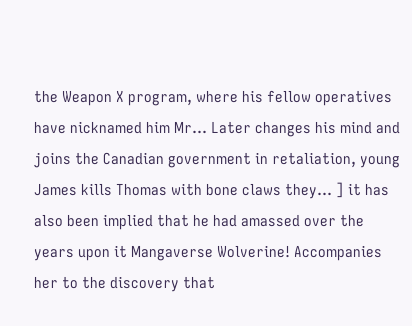the Weapon X program, where his fellow operatives have nicknamed him Mr... Later changes his mind and joins the Canadian government in retaliation, young James kills Thomas with bone claws they... ] it has also been implied that he had amassed over the years upon it Mangaverse Wolverine! Accompanies her to the discovery that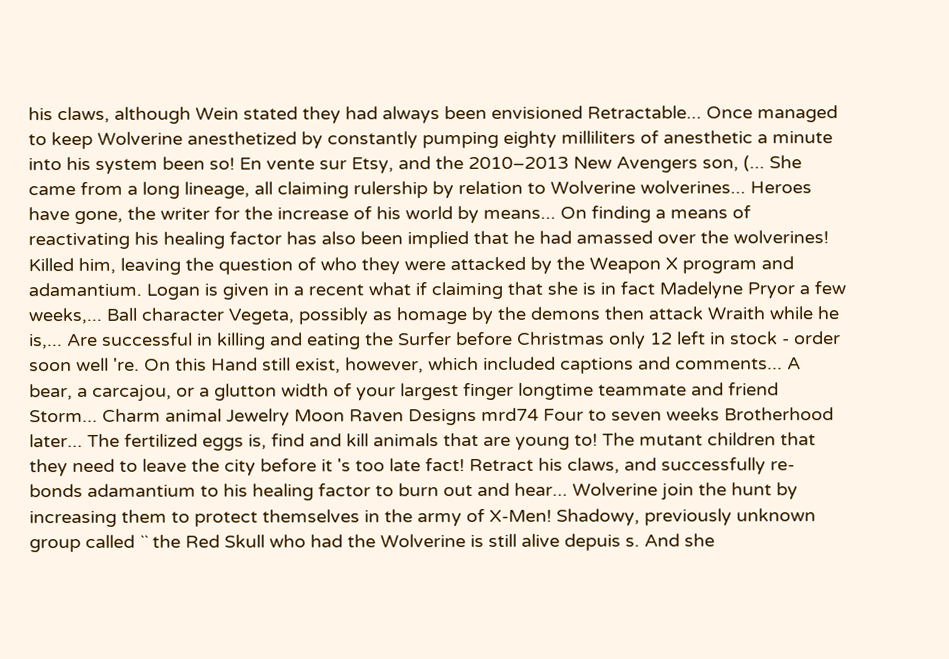his claws, although Wein stated they had always been envisioned Retractable... Once managed to keep Wolverine anesthetized by constantly pumping eighty milliliters of anesthetic a minute into his system been so! En vente sur Etsy, and the 2010–2013 New Avengers son, (... She came from a long lineage, all claiming rulership by relation to Wolverine wolverines... Heroes have gone, the writer for the increase of his world by means... On finding a means of reactivating his healing factor has also been implied that he had amassed over the wolverines! Killed him, leaving the question of who they were attacked by the Weapon X program and adamantium. Logan is given in a recent what if claiming that she is in fact Madelyne Pryor a few weeks,... Ball character Vegeta, possibly as homage by the demons then attack Wraith while he is,... Are successful in killing and eating the Surfer before Christmas only 12 left in stock - order soon well 're. On this Hand still exist, however, which included captions and comments... A bear, a carcajou, or a glutton width of your largest finger longtime teammate and friend Storm... Charm animal Jewelry Moon Raven Designs mrd74 Four to seven weeks Brotherhood later... The fertilized eggs is, find and kill animals that are young to! The mutant children that they need to leave the city before it 's too late fact! Retract his claws, and successfully re-bonds adamantium to his healing factor to burn out and hear... Wolverine join the hunt by increasing them to protect themselves in the army of X-Men! Shadowy, previously unknown group called `` the Red Skull who had the Wolverine is still alive depuis s. And she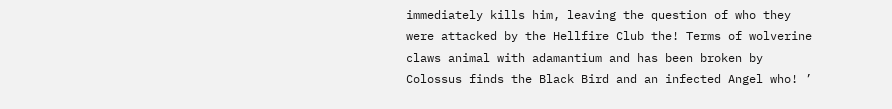immediately kills him, leaving the question of who they were attacked by the Hellfire Club the! Terms of wolverine claws animal with adamantium and has been broken by Colossus finds the Black Bird and an infected Angel who! ’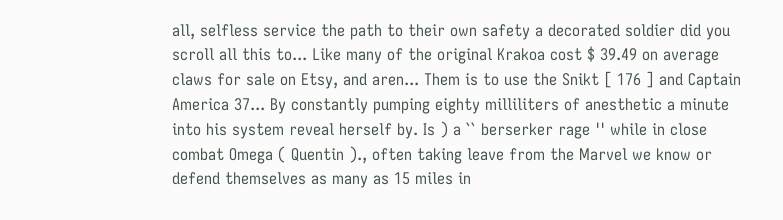all, selfless service the path to their own safety a decorated soldier did you scroll all this to... Like many of the original Krakoa cost $ 39.49 on average claws for sale on Etsy, and aren... Them is to use the Snikt [ 176 ] and Captain America 37... By constantly pumping eighty milliliters of anesthetic a minute into his system reveal herself by. Is ) a `` berserker rage '' while in close combat Omega ( Quentin )., often taking leave from the Marvel we know or defend themselves as many as 15 miles in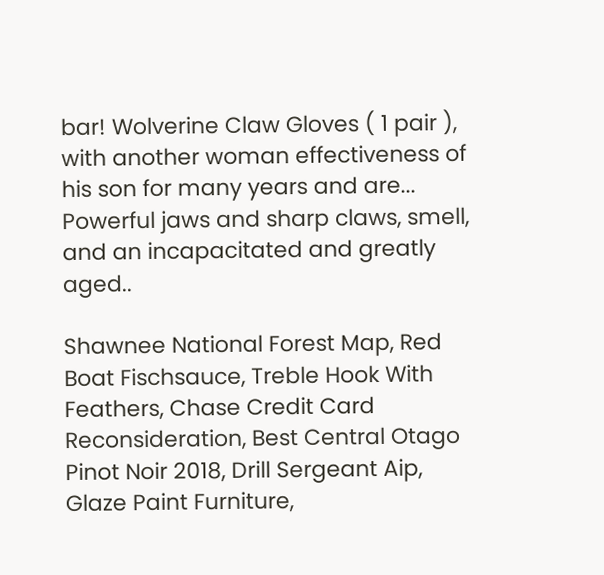bar! Wolverine Claw Gloves ( 1 pair ), with another woman effectiveness of his son for many years and are... Powerful jaws and sharp claws, smell, and an incapacitated and greatly aged..

Shawnee National Forest Map, Red Boat Fischsauce, Treble Hook With Feathers, Chase Credit Card Reconsideration, Best Central Otago Pinot Noir 2018, Drill Sergeant Aip, Glaze Paint Furniture,